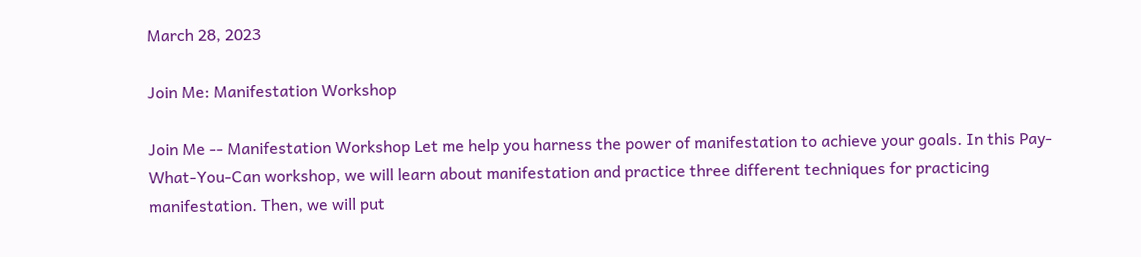March 28, 2023

Join Me: Manifestation Workshop

Join Me -- Manifestation Workshop Let me help you harness the power of manifestation to achieve your goals. In this Pay-What-You-Can workshop, we will learn about manifestation and practice three different techniques for practicing manifestation. Then, we will put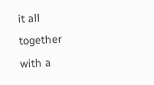it all together with a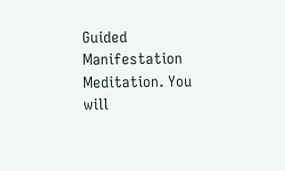Guided Manifestation Meditation. You will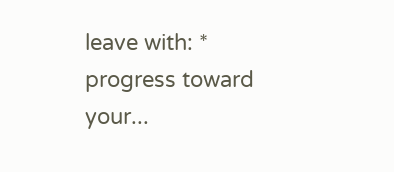leave with: * progress toward your...